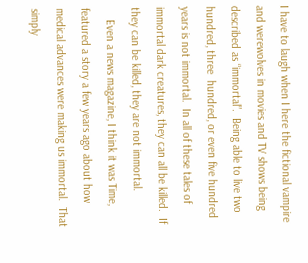I have to laugh when I here the fictional vampire and werewolves in movies and TV shows being described as “immortal”.  Being able to live two hundred, three  hundred, or even five hundred years is not immortal.  In all of these tales of immortal dark creatures, they can all be killed.  If they can be killed, they are not immortal.
    Even a news magazine, I think it was Time, featured a story a few years ago about how medical advances were making us immortal.  That simply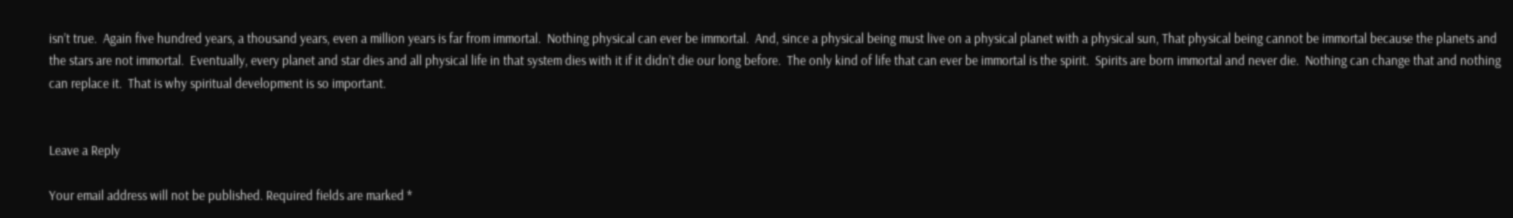isn’t true.  Again five hundred years, a thousand years, even a million years is far from immortal.  Nothing physical can ever be immortal.  And, since a physical being must live on a physical planet with a physical sun, That physical being cannot be immortal because the planets and the stars are not immortal.  Eventually, every planet and star dies and all physical life in that system dies with it if it didn’t die our long before.  The only kind of life that can ever be immortal is the spirit.  Spirits are born immortal and never die.  Nothing can change that and nothing can replace it.  That is why spiritual development is so important.


Leave a Reply

Your email address will not be published. Required fields are marked *